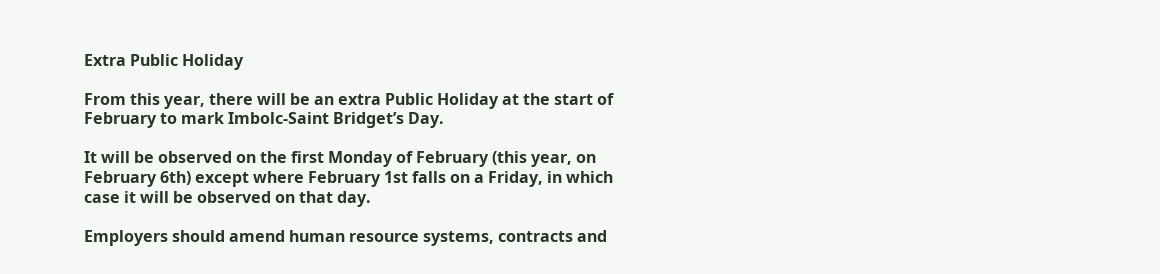Extra Public Holiday

From this year, there will be an extra Public Holiday at the start of February to mark Imbolc-Saint Bridget’s Day.

It will be observed on the first Monday of February (this year, on February 6th) except where February 1st falls on a Friday, in which case it will be observed on that day.

Employers should amend human resource systems, contracts and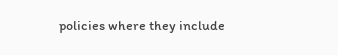policies where they include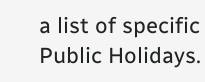a list of specific Public Holidays.